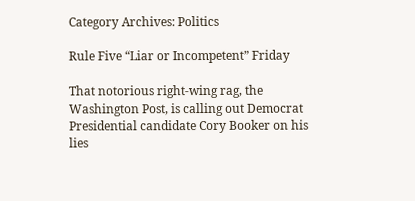Category Archives: Politics

Rule Five “Liar or Incompetent” Friday

That notorious right-wing rag, the Washington Post, is calling out Democrat Presidential candidate Cory Booker on his lies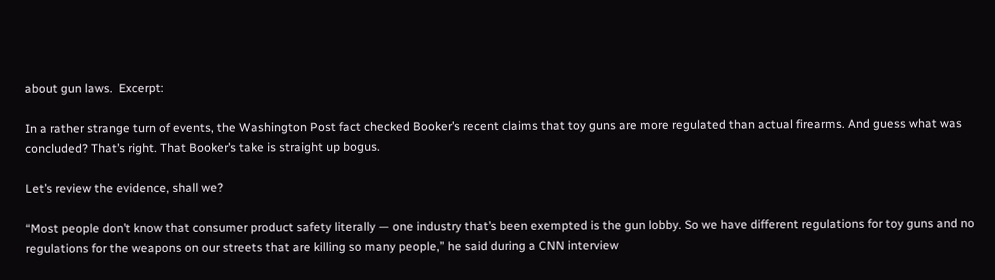about gun laws.  Excerpt:

In a rather strange turn of events, the Washington Post fact checked Booker’s recent claims that toy guns are more regulated than actual firearms. And guess what was concluded? That’s right. That Booker’s take is straight up bogus.

Let’s review the evidence, shall we?

“Most people don’t know that consumer product safety literally — one industry that’s been exempted is the gun lobby. So we have different regulations for toy guns and no regulations for the weapons on our streets that are killing so many people,” he said during a CNN interview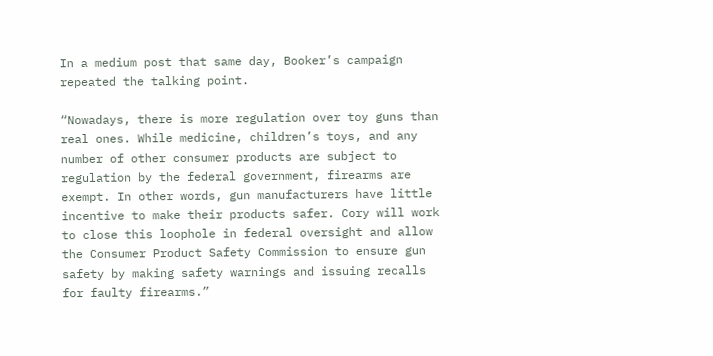In a medium post that same day, Booker’s campaign repeated the talking point.

“Nowadays, there is more regulation over toy guns than real ones. While medicine, children’s toys, and any number of other consumer products are subject to regulation by the federal government, firearms are exempt. In other words, gun manufacturers have little incentive to make their products safer. Cory will work to close this loophole in federal oversight and allow the Consumer Product Safety Commission to ensure gun safety by making safety warnings and issuing recalls for faulty firearms.”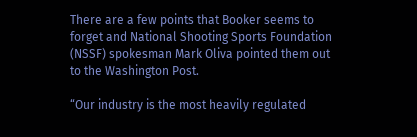There are a few points that Booker seems to forget and National Shooting Sports Foundation (NSSF) spokesman Mark Oliva pointed them out to the Washington Post.

“Our industry is the most heavily regulated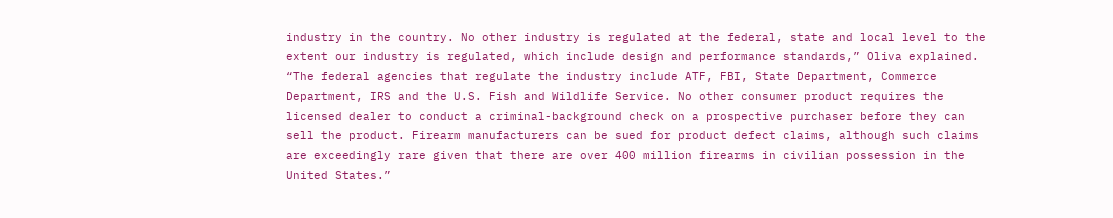industry in the country. No other industry is regulated at the federal, state and local level to the extent our industry is regulated, which include design and performance standards,” Oliva explained. “The federal agencies that regulate the industry include ATF, FBI, State Department, Commerce Department, IRS and the U.S. Fish and Wildlife Service. No other consumer product requires the licensed dealer to conduct a criminal-background check on a prospective purchaser before they can sell the product. Firearm manufacturers can be sued for product defect claims, although such claims are exceedingly rare given that there are over 400 million firearms in civilian possession in the United States.”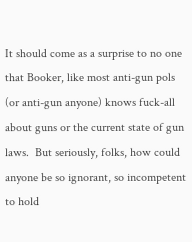It should come as a surprise to no one that Booker, like most anti-gun pols (or anti-gun anyone) knows fuck-all about guns or the current state of gun laws.  But seriously, folks, how could anyone be so ignorant, so incompetent to hold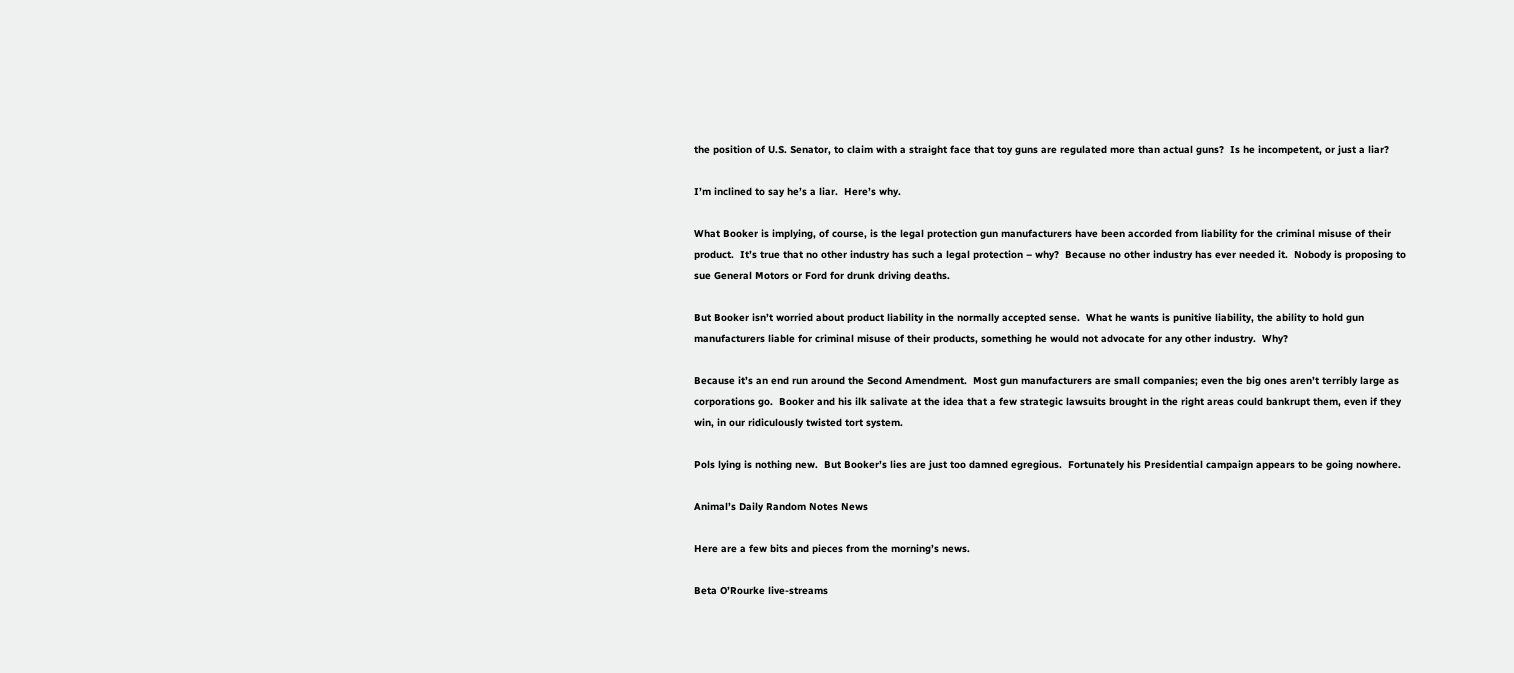the position of U.S. Senator, to claim with a straight face that toy guns are regulated more than actual guns?  Is he incompetent, or just a liar?

I’m inclined to say he’s a liar.  Here’s why.

What Booker is implying, of course, is the legal protection gun manufacturers have been accorded from liability for the criminal misuse of their product.  It’s true that no other industry has such a legal protection – why?  Because no other industry has ever needed it.  Nobody is proposing to sue General Motors or Ford for drunk driving deaths.

But Booker isn’t worried about product liability in the normally accepted sense.  What he wants is punitive liability, the ability to hold gun manufacturers liable for criminal misuse of their products, something he would not advocate for any other industry.  Why?

Because it’s an end run around the Second Amendment.  Most gun manufacturers are small companies; even the big ones aren’t terribly large as corporations go.  Booker and his ilk salivate at the idea that a few strategic lawsuits brought in the right areas could bankrupt them, even if they win, in our ridiculously twisted tort system.

Pols lying is nothing new.  But Booker’s lies are just too damned egregious.  Fortunately his Presidential campaign appears to be going nowhere.

Animal’s Daily Random Notes News

Here are a few bits and pieces from the morning’s news.

Beta O’Rourke live-streams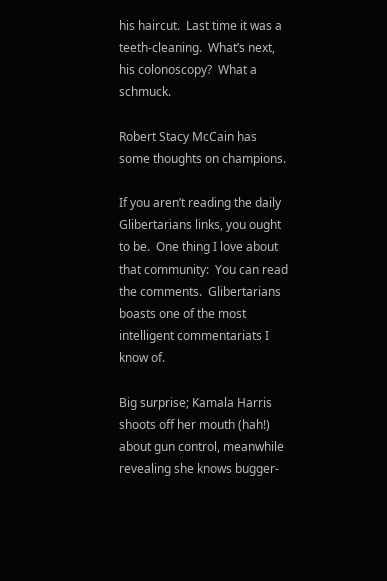his haircut.  Last time it was a teeth-cleaning.  What’s next, his colonoscopy?  What a schmuck.

Robert Stacy McCain has some thoughts on champions.

If you aren’t reading the daily Glibertarians links, you ought to be.  One thing I love about that community:  You can read the comments.  Glibertarians boasts one of the most intelligent commentariats I know of.

Big surprise; Kamala Harris shoots off her mouth (hah!) about gun control, meanwhile revealing she knows bugger-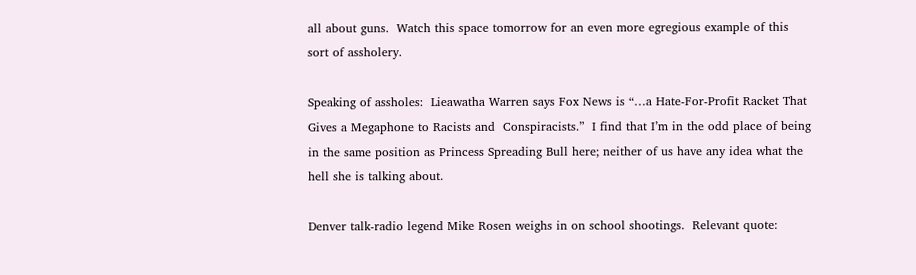all about guns.  Watch this space tomorrow for an even more egregious example of this sort of assholery.

Speaking of assholes:  Lieawatha Warren says Fox News is “…a Hate-For-Profit Racket That Gives a Megaphone to Racists and  Conspiracists.”  I find that I’m in the odd place of being in the same position as Princess Spreading Bull here; neither of us have any idea what the hell she is talking about.

Denver talk-radio legend Mike Rosen weighs in on school shootings.  Relevant quote: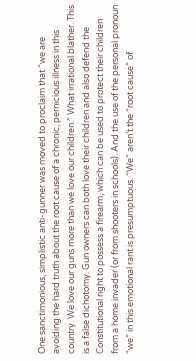One sanctimonious, simplistic anti-gunner was moved to proclaim that “we are avoiding the hard truth about the root cause of a chronic, pernicious illness in this country. We love our guns more than we love our children.” What irrational blather. This is a false dichotomy. Gun owners can both love their children and also defend the Constitutional right to possess a firearm, which can be used to protect their children from a home invader (or from shooters in schools). And the use of the personal pronoun “we” in this emotional rant is presumptuous. “We” aren’t the “root cause” of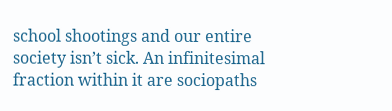school shootings and our entire society isn’t sick. An infinitesimal fraction within it are sociopaths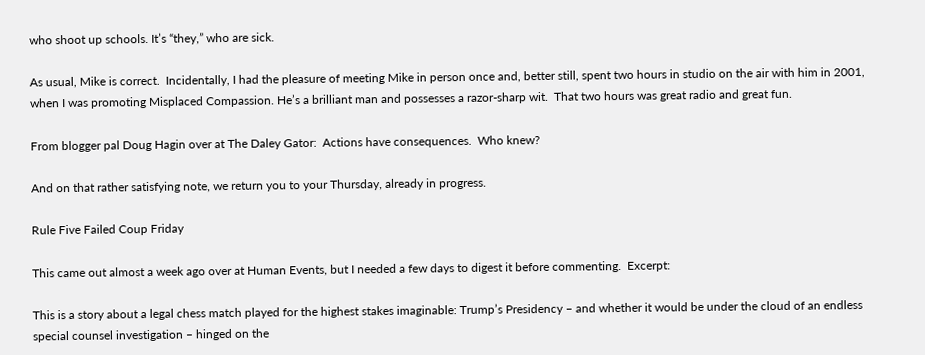who shoot up schools. It’s “they,” who are sick.

As usual, Mike is correct.  Incidentally, I had the pleasure of meeting Mike in person once and, better still, spent two hours in studio on the air with him in 2001, when I was promoting Misplaced Compassion. He’s a brilliant man and possesses a razor-sharp wit.  That two hours was great radio and great fun.

From blogger pal Doug Hagin over at The Daley Gator:  Actions have consequences.  Who knew?

And on that rather satisfying note, we return you to your Thursday, already in progress.

Rule Five Failed Coup Friday

This came out almost a week ago over at Human Events, but I needed a few days to digest it before commenting.  Excerpt:

This is a story about a legal chess match played for the highest stakes imaginable: Trump’s Presidency – and whether it would be under the cloud of an endless special counsel investigation – hinged on the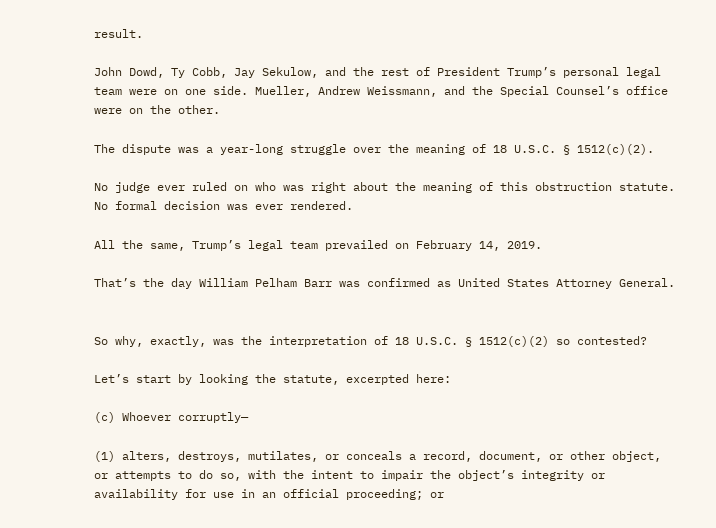result.

John Dowd, Ty Cobb, Jay Sekulow, and the rest of President Trump’s personal legal team were on one side. Mueller, Andrew Weissmann, and the Special Counsel’s office were on the other.

The dispute was a year-long struggle over the meaning of 18 U.S.C. § 1512(c)(2).

No judge ever ruled on who was right about the meaning of this obstruction statute. No formal decision was ever rendered.

All the same, Trump’s legal team prevailed on February 14, 2019.

That’s the day William Pelham Barr was confirmed as United States Attorney General.


So why, exactly, was the interpretation of 18 U.S.C. § 1512(c)(2) so contested?

Let’s start by looking the statute, excerpted here:

(c) Whoever corruptly—

(1) alters, destroys, mutilates, or conceals a record, document, or other object, or attempts to do so, with the intent to impair the object’s integrity or availability for use in an official proceeding; or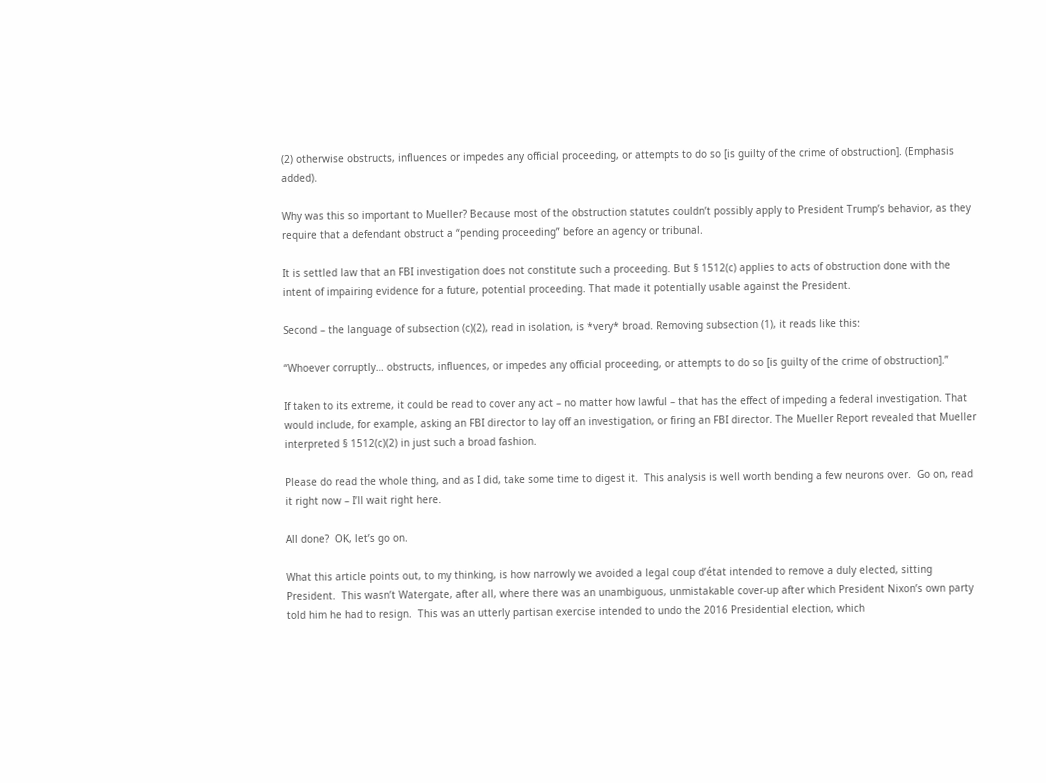(2) otherwise obstructs, influences or impedes any official proceeding, or attempts to do so [is guilty of the crime of obstruction]. (Emphasis added).

Why was this so important to Mueller? Because most of the obstruction statutes couldn’t possibly apply to President Trump’s behavior, as they require that a defendant obstruct a “pending proceeding” before an agency or tribunal.

It is settled law that an FBI investigation does not constitute such a proceeding. But § 1512(c) applies to acts of obstruction done with the intent of impairing evidence for a future, potential proceeding. That made it potentially usable against the President.

Second – the language of subsection (c)(2), read in isolation, is *very* broad. Removing subsection (1), it reads like this:

“Whoever corruptly… obstructs, influences, or impedes any official proceeding, or attempts to do so [is guilty of the crime of obstruction].”

If taken to its extreme, it could be read to cover any act – no matter how lawful – that has the effect of impeding a federal investigation. That would include, for example, asking an FBI director to lay off an investigation, or firing an FBI director. The Mueller Report revealed that Mueller interpreted § 1512(c)(2) in just such a broad fashion.

Please do read the whole thing, and as I did, take some time to digest it.  This analysis is well worth bending a few neurons over.  Go on, read it right now – I’ll wait right here.

All done?  OK, let’s go on.

What this article points out, to my thinking, is how narrowly we avoided a legal coup d’état intended to remove a duly elected, sitting President.  This wasn’t Watergate, after all, where there was an unambiguous, unmistakable cover-up after which President Nixon’s own party told him he had to resign.  This was an utterly partisan exercise intended to undo the 2016 Presidential election, which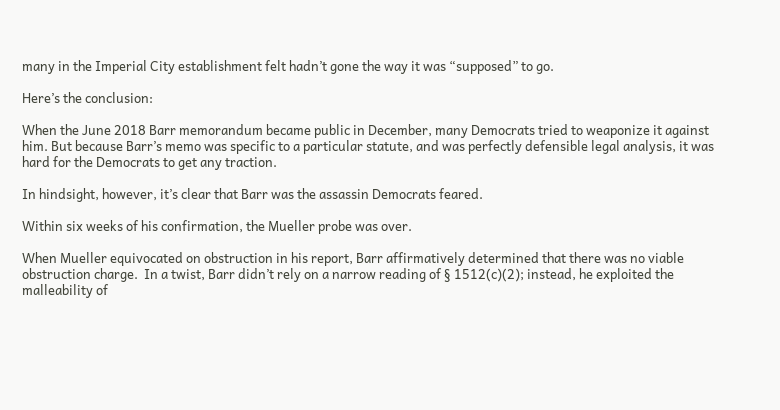many in the Imperial City establishment felt hadn’t gone the way it was “supposed” to go.

Here’s the conclusion:

When the June 2018 Barr memorandum became public in December, many Democrats tried to weaponize it against him. But because Barr’s memo was specific to a particular statute, and was perfectly defensible legal analysis, it was hard for the Democrats to get any traction.

In hindsight, however, it’s clear that Barr was the assassin Democrats feared.

Within six weeks of his confirmation, the Mueller probe was over.

When Mueller equivocated on obstruction in his report, Barr affirmatively determined that there was no viable obstruction charge.  In a twist, Barr didn’t rely on a narrow reading of § 1512(c)(2); instead, he exploited the malleability of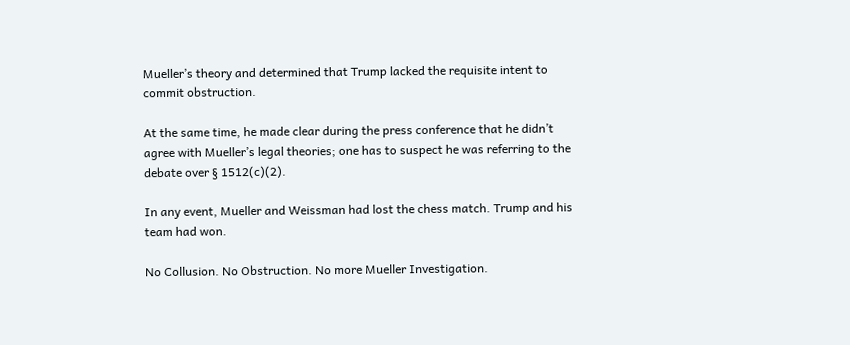Mueller’s theory and determined that Trump lacked the requisite intent to commit obstruction.

At the same time, he made clear during the press conference that he didn’t agree with Mueller’s legal theories; one has to suspect he was referring to the debate over § 1512(c)(2).

In any event, Mueller and Weissman had lost the chess match. Trump and his team had won.

No Collusion. No Obstruction. No more Mueller Investigation.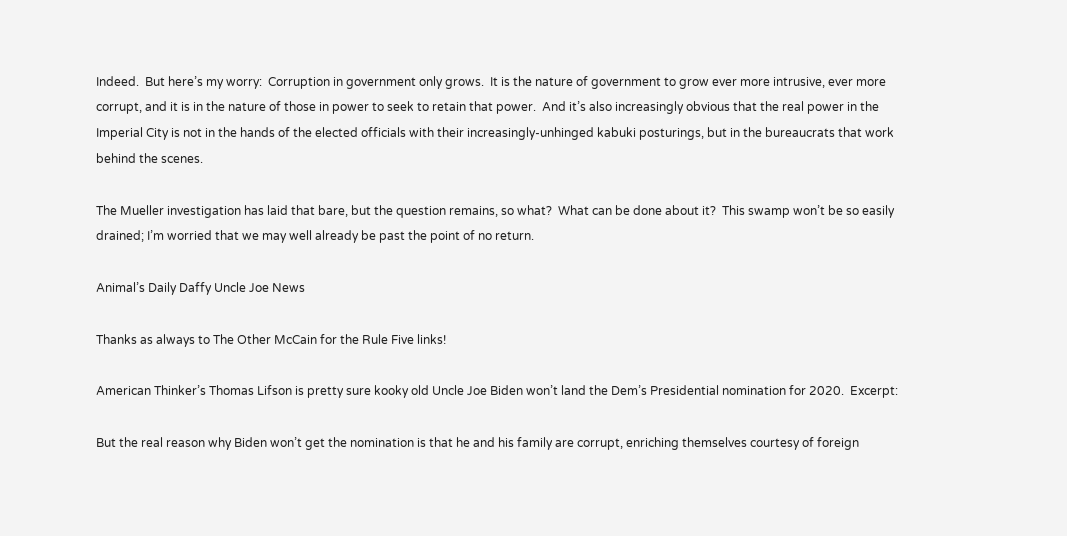Indeed.  But here’s my worry:  Corruption in government only grows.  It is the nature of government to grow ever more intrusive, ever more corrupt, and it is in the nature of those in power to seek to retain that power.  And it’s also increasingly obvious that the real power in the Imperial City is not in the hands of the elected officials with their increasingly-unhinged kabuki posturings, but in the bureaucrats that work behind the scenes.

The Mueller investigation has laid that bare, but the question remains, so what?  What can be done about it?  This swamp won’t be so easily drained; I’m worried that we may well already be past the point of no return.

Animal’s Daily Daffy Uncle Joe News

Thanks as always to The Other McCain for the Rule Five links!

American Thinker’s Thomas Lifson is pretty sure kooky old Uncle Joe Biden won’t land the Dem’s Presidential nomination for 2020.  Excerpt:

But the real reason why Biden won’t get the nomination is that he and his family are corrupt, enriching themselves courtesy of foreign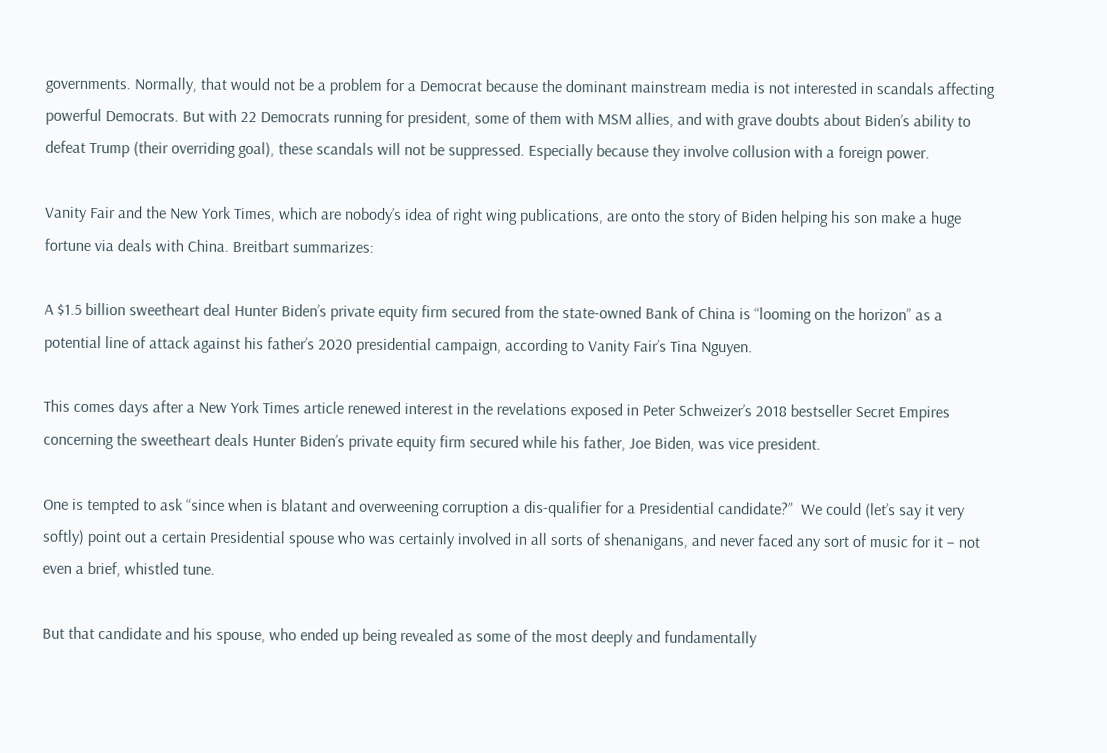governments. Normally, that would not be a problem for a Democrat because the dominant mainstream media is not interested in scandals affecting powerful Democrats. But with 22 Democrats running for president, some of them with MSM allies, and with grave doubts about Biden’s ability to defeat Trump (their overriding goal), these scandals will not be suppressed. Especially because they involve collusion with a foreign power.

Vanity Fair and the New York Times, which are nobody’s idea of right wing publications, are onto the story of Biden helping his son make a huge fortune via deals with China. Breitbart summarizes:

A $1.5 billion sweetheart deal Hunter Biden’s private equity firm secured from the state-owned Bank of China is “looming on the horizon” as a potential line of attack against his father’s 2020 presidential campaign, according to Vanity Fair’s Tina Nguyen.

This comes days after a New York Times article renewed interest in the revelations exposed in Peter Schweizer’s 2018 bestseller Secret Empires concerning the sweetheart deals Hunter Biden’s private equity firm secured while his father, Joe Biden, was vice president.

One is tempted to ask “since when is blatant and overweening corruption a dis-qualifier for a Presidential candidate?”  We could (let’s say it very softly) point out a certain Presidential spouse who was certainly involved in all sorts of shenanigans, and never faced any sort of music for it – not even a brief, whistled tune.

But that candidate and his spouse, who ended up being revealed as some of the most deeply and fundamentally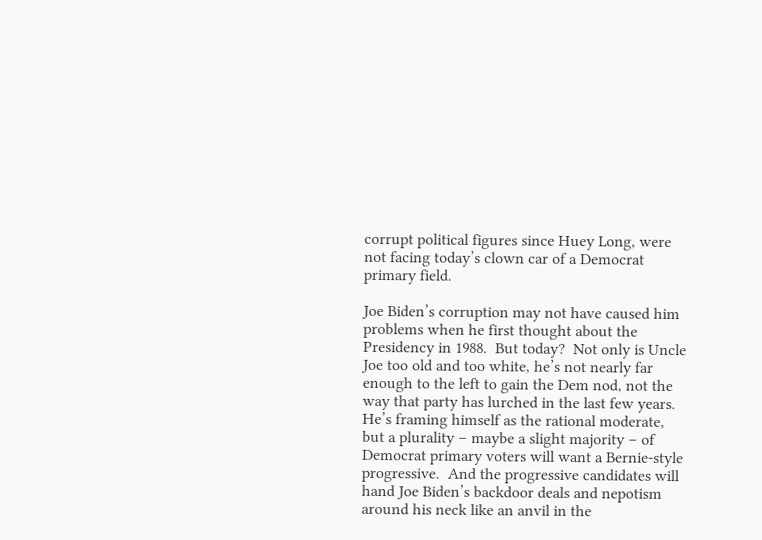corrupt political figures since Huey Long, were not facing today’s clown car of a Democrat primary field.

Joe Biden’s corruption may not have caused him problems when he first thought about the Presidency in 1988.  But today?  Not only is Uncle Joe too old and too white, he’s not nearly far enough to the left to gain the Dem nod, not the way that party has lurched in the last few years.  He’s framing himself as the rational moderate, but a plurality – maybe a slight majority – of Democrat primary voters will want a Bernie-style progressive.  And the progressive candidates will hand Joe Biden’s backdoor deals and nepotism around his neck like an anvil in the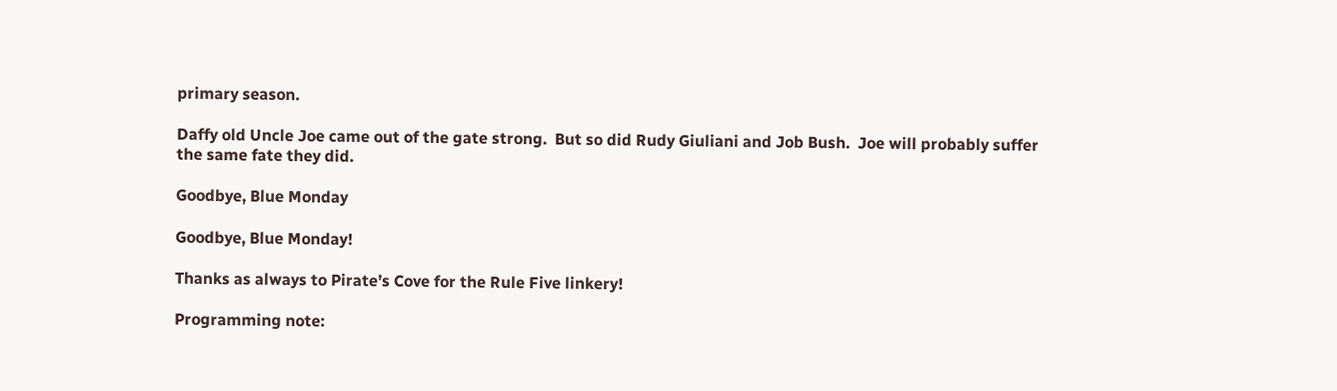primary season.

Daffy old Uncle Joe came out of the gate strong.  But so did Rudy Giuliani and Job Bush.  Joe will probably suffer the same fate they did.

Goodbye, Blue Monday

Goodbye, Blue Monday!

Thanks as always to Pirate’s Cove for the Rule Five linkery!

Programming note: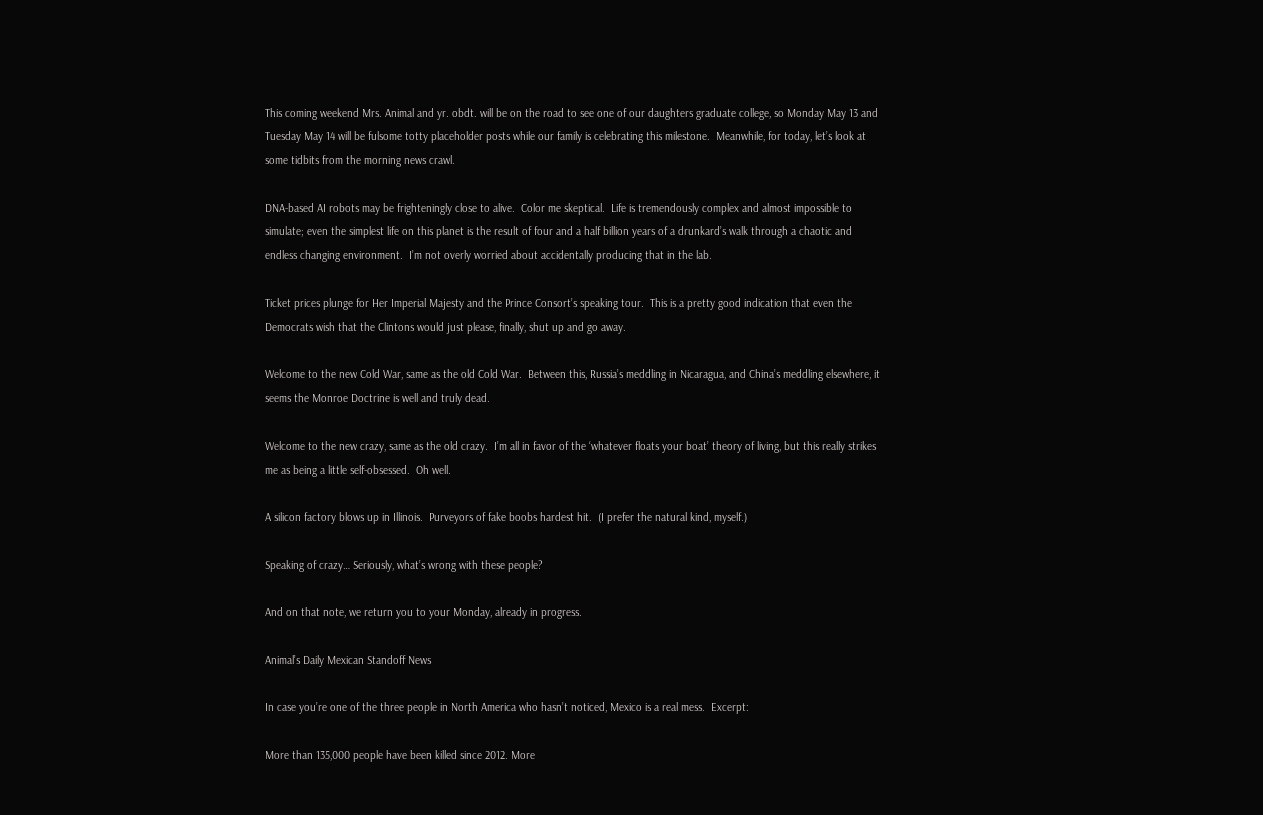This coming weekend Mrs. Animal and yr. obdt. will be on the road to see one of our daughters graduate college, so Monday May 13 and Tuesday May 14 will be fulsome totty placeholder posts while our family is celebrating this milestone.  Meanwhile, for today, let’s look at some tidbits from the morning news crawl.

DNA-based AI robots may be frighteningly close to alive.  Color me skeptical.  Life is tremendously complex and almost impossible to simulate; even the simplest life on this planet is the result of four and a half billion years of a drunkard’s walk through a chaotic and endless changing environment.  I’m not overly worried about accidentally producing that in the lab.

Ticket prices plunge for Her Imperial Majesty and the Prince Consort’s speaking tour.  This is a pretty good indication that even the Democrats wish that the Clintons would just please, finally, shut up and go away.

Welcome to the new Cold War, same as the old Cold War.  Between this, Russia’s meddling in Nicaragua, and China’s meddling elsewhere, it seems the Monroe Doctrine is well and truly dead.

Welcome to the new crazy, same as the old crazy.  I’m all in favor of the ‘whatever floats your boat’ theory of living, but this really strikes me as being a little self-obsessed.  Oh well.

A silicon factory blows up in Illinois.  Purveyors of fake boobs hardest hit.  (I prefer the natural kind, myself.)

Speaking of crazy… Seriously, what’s wrong with these people?

And on that note, we return you to your Monday, already in progress.

Animal’s Daily Mexican Standoff News

In case you’re one of the three people in North America who hasn’t noticed, Mexico is a real mess.  Excerpt:

More than 135,000 people have been killed since 2012. More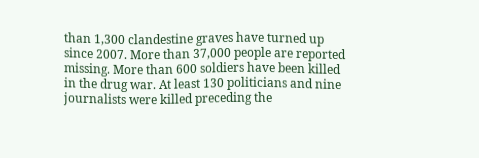than 1,300 clandestine graves have turned up since 2007. More than 37,000 people are reported missing. More than 600 soldiers have been killed in the drug war. At least 130 politicians and nine journalists were killed preceding the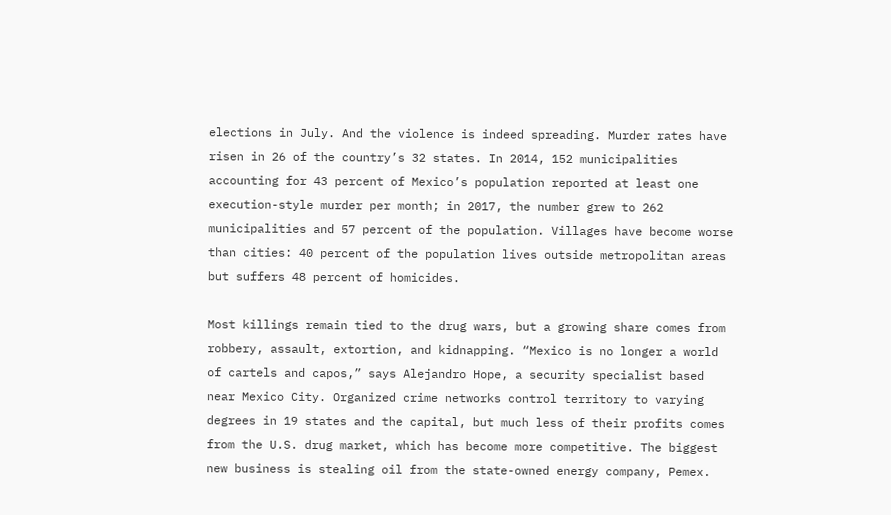elections in July. And the violence is indeed spreading. Murder rates have risen in 26 of the country’s 32 states. In 2014, 152 municipalities accounting for 43 percent of Mexico’s population reported at least one execution-style murder per month; in 2017, the number grew to 262 municipalities and 57 percent of the population. Villages have become worse than cities: 40 percent of the population lives outside metropolitan areas but suffers 48 percent of homicides.

Most killings remain tied to the drug wars, but a growing share comes from robbery, assault, extortion, and kidnapping. “Mexico is no longer a world of cartels and capos,” says Alejandro Hope, a security specialist based near Mexico City. Organized crime networks control territory to varying degrees in 19 states and the capital, but much less of their profits comes from the U.S. drug market, which has become more competitive. The biggest new business is stealing oil from the state-owned energy company, Pemex.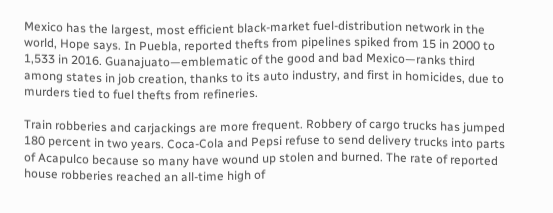Mexico has the largest, most efficient black-market fuel-distribution network in the world, Hope says. In Puebla, reported thefts from pipelines spiked from 15 in 2000 to 1,533 in 2016. Guanajuato—emblematic of the good and bad Mexico—ranks third among states in job creation, thanks to its auto industry, and first in homicides, due to murders tied to fuel thefts from refineries.

Train robberies and carjackings are more frequent. Robbery of cargo trucks has jumped 180 percent in two years. Coca-Cola and Pepsi refuse to send delivery trucks into parts of Acapulco because so many have wound up stolen and burned. The rate of reported house robberies reached an all-time high of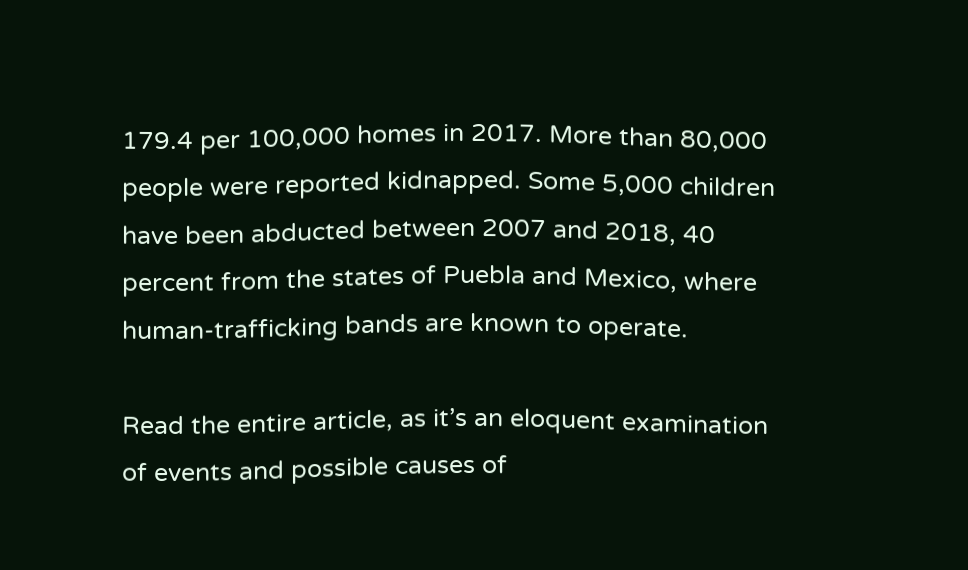179.4 per 100,000 homes in 2017. More than 80,000 people were reported kidnapped. Some 5,000 children have been abducted between 2007 and 2018, 40 percent from the states of Puebla and Mexico, where human-trafficking bands are known to operate.

Read the entire article, as it’s an eloquent examination of events and possible causes of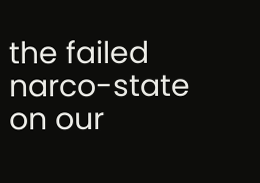the failed narco-state on our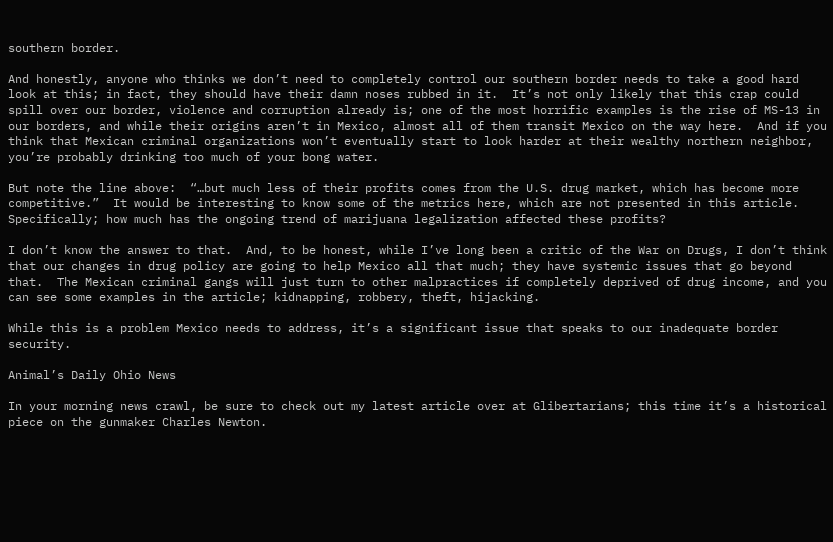southern border.

And honestly, anyone who thinks we don’t need to completely control our southern border needs to take a good hard look at this; in fact, they should have their damn noses rubbed in it.  It’s not only likely that this crap could spill over our border, violence and corruption already is; one of the most horrific examples is the rise of MS-13 in our borders, and while their origins aren’t in Mexico, almost all of them transit Mexico on the way here.  And if you think that Mexican criminal organizations won’t eventually start to look harder at their wealthy northern neighbor, you’re probably drinking too much of your bong water.

But note the line above:  “…but much less of their profits comes from the U.S. drug market, which has become more competitive.”  It would be interesting to know some of the metrics here, which are not presented in this article.  Specifically; how much has the ongoing trend of marijuana legalization affected these profits?

I don’t know the answer to that.  And, to be honest, while I’ve long been a critic of the War on Drugs, I don’t think that our changes in drug policy are going to help Mexico all that much; they have systemic issues that go beyond that.  The Mexican criminal gangs will just turn to other malpractices if completely deprived of drug income, and you can see some examples in the article; kidnapping, robbery, theft, hijacking.

While this is a problem Mexico needs to address, it’s a significant issue that speaks to our inadequate border security.

Animal’s Daily Ohio News

In your morning news crawl, be sure to check out my latest article over at Glibertarians; this time it’s a historical piece on the gunmaker Charles Newton.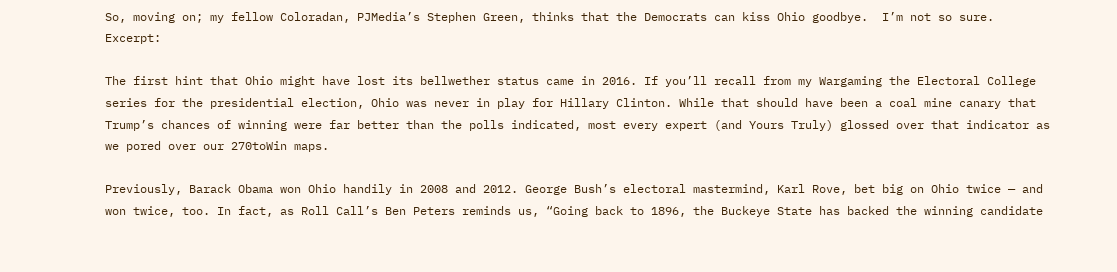So, moving on; my fellow Coloradan, PJMedia’s Stephen Green, thinks that the Democrats can kiss Ohio goodbye.  I’m not so sure.  Excerpt:

The first hint that Ohio might have lost its bellwether status came in 2016. If you’ll recall from my Wargaming the Electoral College series for the presidential election, Ohio was never in play for Hillary Clinton. While that should have been a coal mine canary that Trump’s chances of winning were far better than the polls indicated, most every expert (and Yours Truly) glossed over that indicator as we pored over our 270toWin maps.

Previously, Barack Obama won Ohio handily in 2008 and 2012. George Bush’s electoral mastermind, Karl Rove, bet big on Ohio twice — and won twice, too. In fact, as Roll Call’s Ben Peters reminds us, “Going back to 1896, the Buckeye State has backed the winning candidate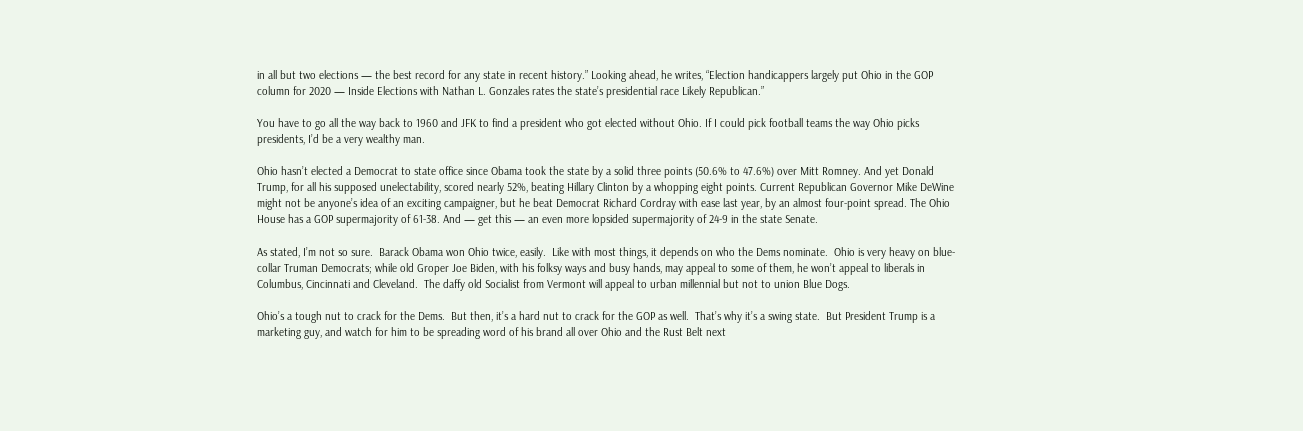in all but two elections — the best record for any state in recent history.” Looking ahead, he writes, “Election handicappers largely put Ohio in the GOP column for 2020 — Inside Elections with Nathan L. Gonzales rates the state’s presidential race Likely Republican.”

You have to go all the way back to 1960 and JFK to find a president who got elected without Ohio. If I could pick football teams the way Ohio picks presidents, I’d be a very wealthy man.

Ohio hasn’t elected a Democrat to state office since Obama took the state by a solid three points (50.6% to 47.6%) over Mitt Romney. And yet Donald Trump, for all his supposed unelectability, scored nearly 52%, beating Hillary Clinton by a whopping eight points. Current Republican Governor Mike DeWine might not be anyone’s idea of an exciting campaigner, but he beat Democrat Richard Cordray with ease last year, by an almost four-point spread. The Ohio House has a GOP supermajority of 61-38. And — get this — an even more lopsided supermajority of 24-9 in the state Senate.

As stated, I’m not so sure.  Barack Obama won Ohio twice, easily.  Like with most things, it depends on who the Dems nominate.  Ohio is very heavy on blue-collar Truman Democrats; while old Groper Joe Biden, with his folksy ways and busy hands, may appeal to some of them, he won’t appeal to liberals in Columbus, Cincinnati and Cleveland.  The daffy old Socialist from Vermont will appeal to urban millennial but not to union Blue Dogs.

Ohio’s a tough nut to crack for the Dems.  But then, it’s a hard nut to crack for the GOP as well.  That’s why it’s a swing state.  But President Trump is a marketing guy, and watch for him to be spreading word of his brand all over Ohio and the Rust Belt next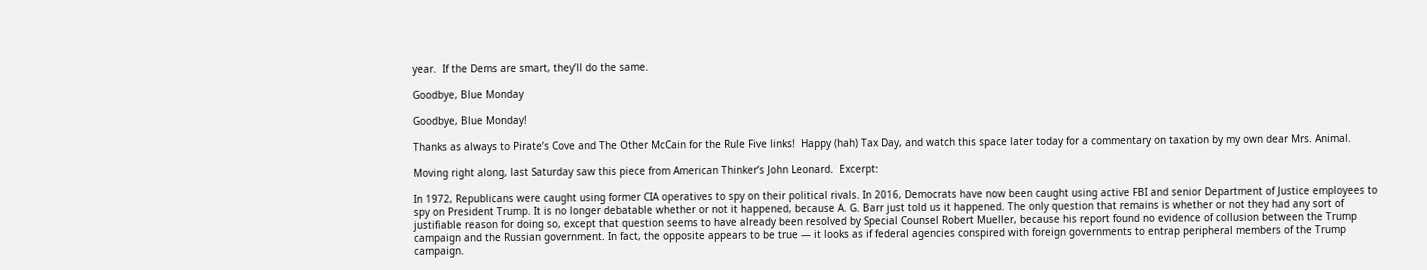year.  If the Dems are smart, they’ll do the same.

Goodbye, Blue Monday

Goodbye, Blue Monday!

Thanks as always to Pirate’s Cove and The Other McCain for the Rule Five links!  Happy (hah) Tax Day, and watch this space later today for a commentary on taxation by my own dear Mrs. Animal.

Moving right along, last Saturday saw this piece from American Thinker’s John Leonard.  Excerpt:

In 1972, Republicans were caught using former CIA operatives to spy on their political rivals. In 2016, Democrats have now been caught using active FBI and senior Department of Justice employees to spy on President Trump. It is no longer debatable whether or not it happened, because A. G. Barr just told us it happened. The only question that remains is whether or not they had any sort of justifiable reason for doing so, except that question seems to have already been resolved by Special Counsel Robert Mueller, because his report found no evidence of collusion between the Trump campaign and the Russian government. In fact, the opposite appears to be true — it looks as if federal agencies conspired with foreign governments to entrap peripheral members of the Trump campaign.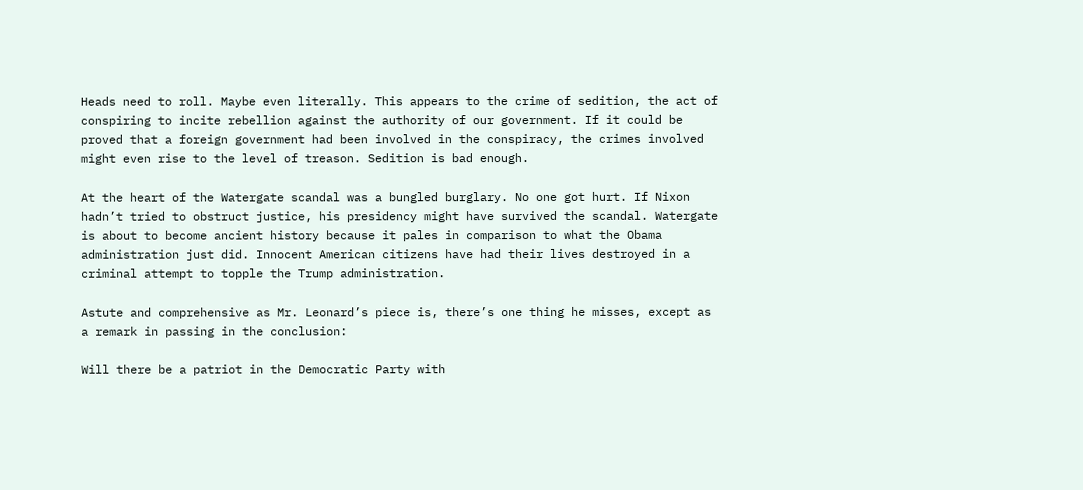Heads need to roll. Maybe even literally. This appears to the crime of sedition, the act of conspiring to incite rebellion against the authority of our government. If it could be proved that a foreign government had been involved in the conspiracy, the crimes involved might even rise to the level of treason. Sedition is bad enough.

At the heart of the Watergate scandal was a bungled burglary. No one got hurt. If Nixon hadn’t tried to obstruct justice, his presidency might have survived the scandal. Watergate is about to become ancient history because it pales in comparison to what the Obama administration just did. Innocent American citizens have had their lives destroyed in a criminal attempt to topple the Trump administration.

Astute and comprehensive as Mr. Leonard’s piece is, there’s one thing he misses, except as a remark in passing in the conclusion:

Will there be a patriot in the Democratic Party with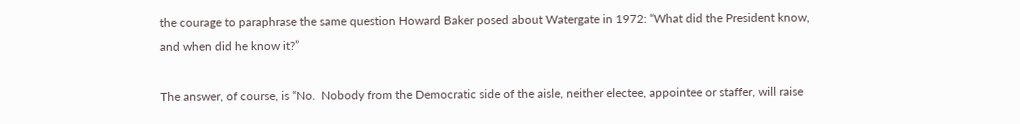the courage to paraphrase the same question Howard Baker posed about Watergate in 1972: “What did the President know, and when did he know it?”

The answer, of course, is “No.  Nobody from the Democratic side of the aisle, neither electee, appointee or staffer, will raise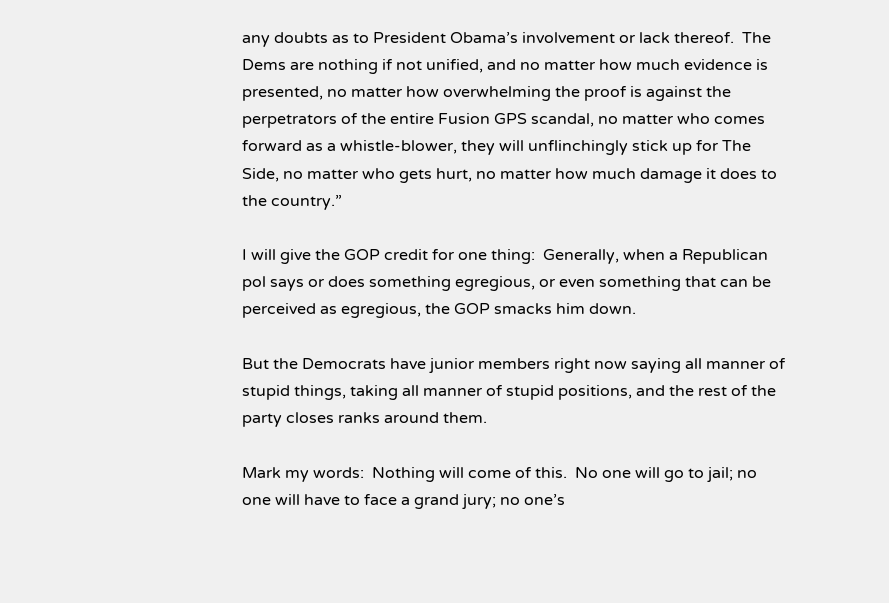any doubts as to President Obama’s involvement or lack thereof.  The Dems are nothing if not unified, and no matter how much evidence is presented, no matter how overwhelming the proof is against the perpetrators of the entire Fusion GPS scandal, no matter who comes forward as a whistle-blower, they will unflinchingly stick up for The Side, no matter who gets hurt, no matter how much damage it does to the country.”

I will give the GOP credit for one thing:  Generally, when a Republican pol says or does something egregious, or even something that can be perceived as egregious, the GOP smacks him down.

But the Democrats have junior members right now saying all manner of stupid things, taking all manner of stupid positions, and the rest of the party closes ranks around them.

Mark my words:  Nothing will come of this.  No one will go to jail; no one will have to face a grand jury; no one’s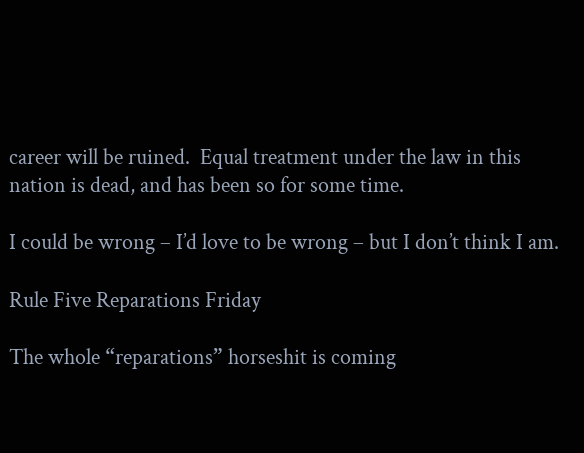career will be ruined.  Equal treatment under the law in this nation is dead, and has been so for some time.

I could be wrong – I’d love to be wrong – but I don’t think I am.

Rule Five Reparations Friday

The whole “reparations” horseshit is coming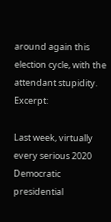around again this election cycle, with the attendant stupidity.  Excerpt:

Last week, virtually every serious 2020 Democratic presidential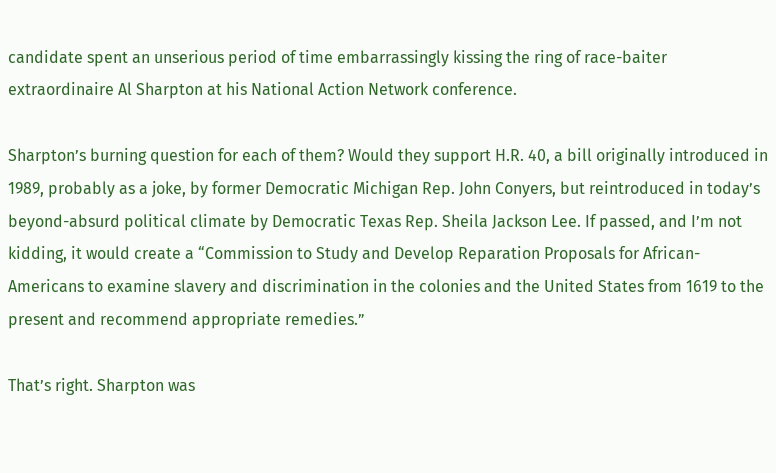candidate spent an unserious period of time embarrassingly kissing the ring of race-baiter extraordinaire Al Sharpton at his National Action Network conference.

Sharpton’s burning question for each of them? Would they support H.R. 40, a bill originally introduced in 1989, probably as a joke, by former Democratic Michigan Rep. John Conyers, but reintroduced in today’s beyond-absurd political climate by Democratic Texas Rep. Sheila Jackson Lee. If passed, and I’m not kidding, it would create a “Commission to Study and Develop Reparation Proposals for African-Americans to examine slavery and discrimination in the colonies and the United States from 1619 to the present and recommend appropriate remedies.”

That’s right. Sharpton was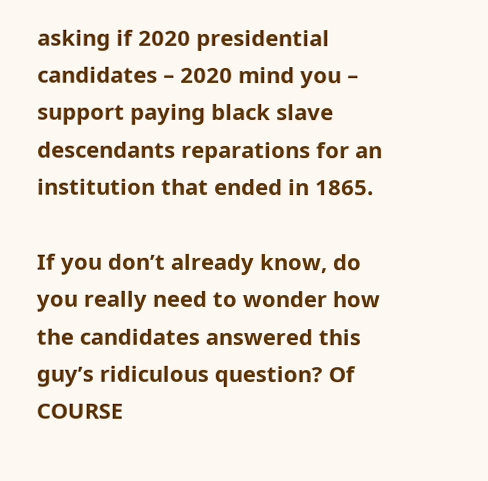asking if 2020 presidential candidates – 2020 mind you – support paying black slave descendants reparations for an institution that ended in 1865.

If you don’t already know, do you really need to wonder how the candidates answered this guy’s ridiculous question? Of COURSE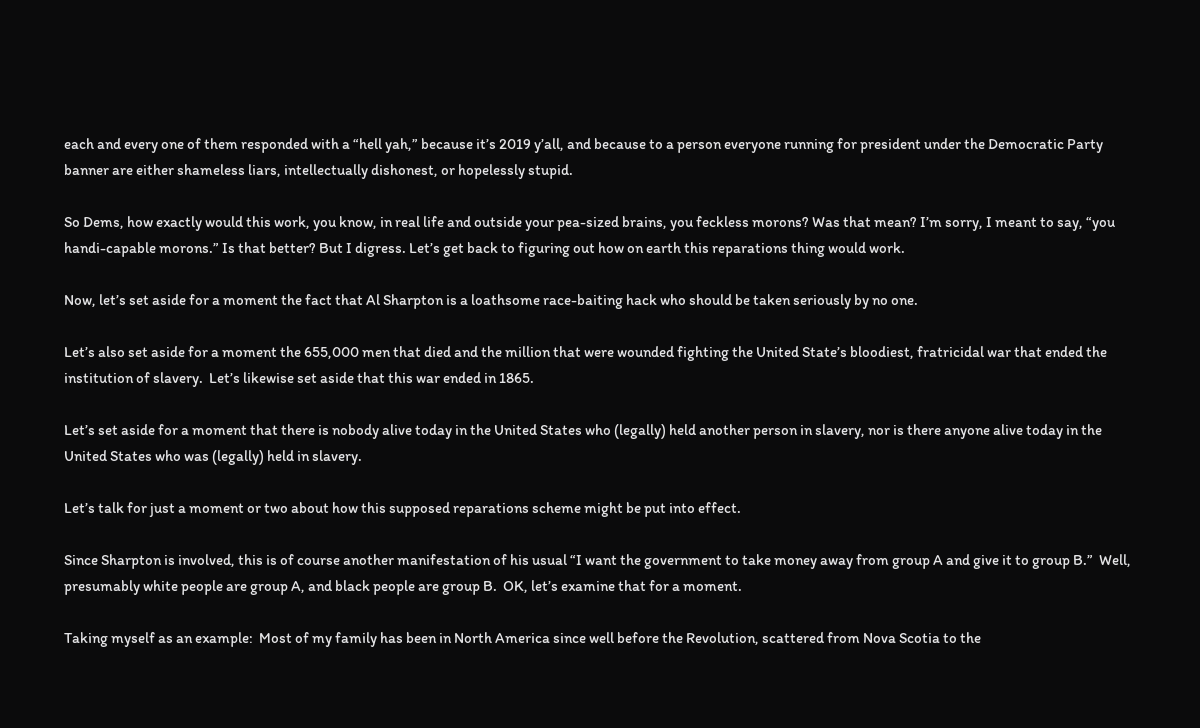each and every one of them responded with a “hell yah,” because it’s 2019 y’all, and because to a person everyone running for president under the Democratic Party banner are either shameless liars, intellectually dishonest, or hopelessly stupid.

So Dems, how exactly would this work, you know, in real life and outside your pea-sized brains, you feckless morons? Was that mean? I’m sorry, I meant to say, “you handi-capable morons.” Is that better? But I digress. Let’s get back to figuring out how on earth this reparations thing would work.

Now, let’s set aside for a moment the fact that Al Sharpton is a loathsome race-baiting hack who should be taken seriously by no one.

Let’s also set aside for a moment the 655,000 men that died and the million that were wounded fighting the United State’s bloodiest, fratricidal war that ended the institution of slavery.  Let’s likewise set aside that this war ended in 1865.

Let’s set aside for a moment that there is nobody alive today in the United States who (legally) held another person in slavery, nor is there anyone alive today in the United States who was (legally) held in slavery.

Let’s talk for just a moment or two about how this supposed reparations scheme might be put into effect.

Since Sharpton is involved, this is of course another manifestation of his usual “I want the government to take money away from group A and give it to group B.”  Well, presumably white people are group A, and black people are group B.  OK, let’s examine that for a moment.

Taking myself as an example:  Most of my family has been in North America since well before the Revolution, scattered from Nova Scotia to the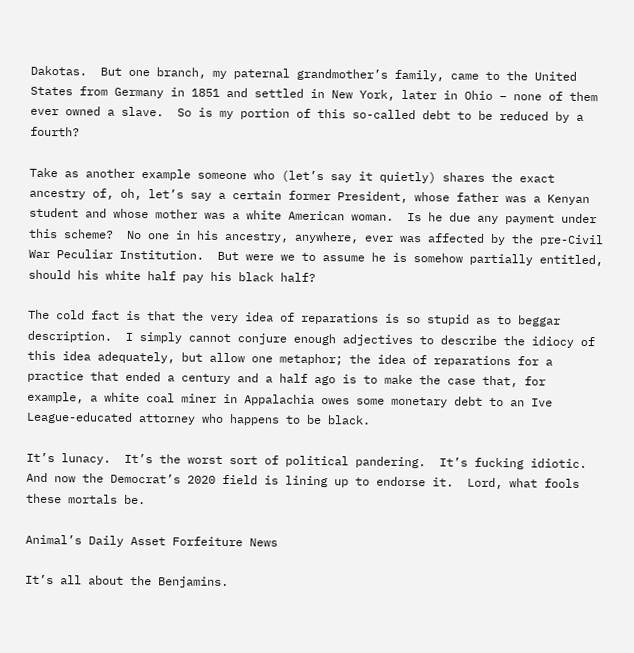Dakotas.  But one branch, my paternal grandmother’s family, came to the United States from Germany in 1851 and settled in New York, later in Ohio – none of them ever owned a slave.  So is my portion of this so-called debt to be reduced by a fourth?

Take as another example someone who (let’s say it quietly) shares the exact ancestry of, oh, let’s say a certain former President, whose father was a Kenyan student and whose mother was a white American woman.  Is he due any payment under this scheme?  No one in his ancestry, anywhere, ever was affected by the pre-Civil War Peculiar Institution.  But were we to assume he is somehow partially entitled, should his white half pay his black half?

The cold fact is that the very idea of reparations is so stupid as to beggar description.  I simply cannot conjure enough adjectives to describe the idiocy of this idea adequately, but allow one metaphor; the idea of reparations for a practice that ended a century and a half ago is to make the case that, for example, a white coal miner in Appalachia owes some monetary debt to an Ive League-educated attorney who happens to be black.

It’s lunacy.  It’s the worst sort of political pandering.  It’s fucking idiotic.  And now the Democrat’s 2020 field is lining up to endorse it.  Lord, what fools these mortals be.

Animal’s Daily Asset Forfeiture News

It’s all about the Benjamins.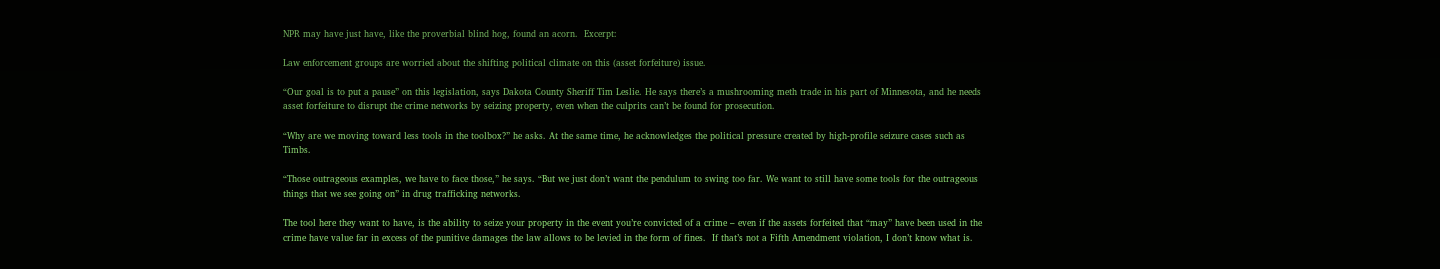NPR may have just have, like the proverbial blind hog, found an acorn.  Excerpt:

Law enforcement groups are worried about the shifting political climate on this (asset forfeiture) issue.

“Our goal is to put a pause” on this legislation, says Dakota County Sheriff Tim Leslie. He says there’s a mushrooming meth trade in his part of Minnesota, and he needs asset forfeiture to disrupt the crime networks by seizing property, even when the culprits can’t be found for prosecution.

“Why are we moving toward less tools in the toolbox?” he asks. At the same time, he acknowledges the political pressure created by high-profile seizure cases such as Timbs.

“Those outrageous examples, we have to face those,” he says. “But we just don’t want the pendulum to swing too far. We want to still have some tools for the outrageous things that we see going on” in drug trafficking networks.

The tool here they want to have, is the ability to seize your property in the event you’re convicted of a crime – even if the assets forfeited that “may” have been used in the crime have value far in excess of the punitive damages the law allows to be levied in the form of fines.  If that’s not a Fifth Amendment violation, I don’t know what is.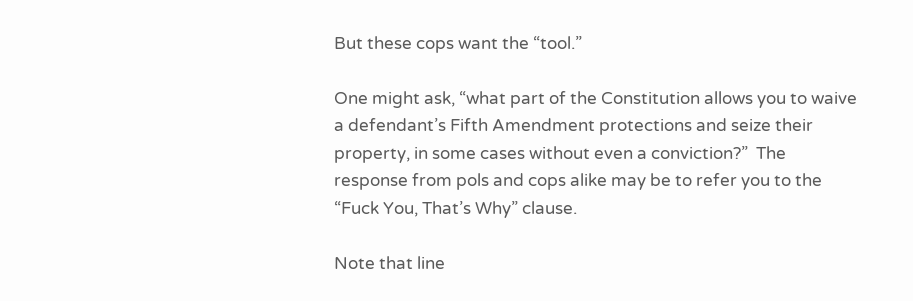But these cops want the “tool.”

One might ask, “what part of the Constitution allows you to waive a defendant’s Fifth Amendment protections and seize their property, in some cases without even a conviction?”  The response from pols and cops alike may be to refer you to the “Fuck You, That’s Why” clause.

Note that line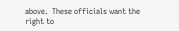above.  These officials want the right to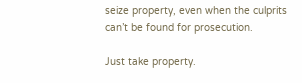seize property, even when the culprits can’t be found for prosecution.

Just take property.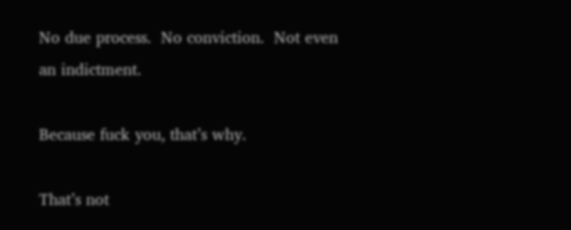No due process.  No conviction.  Not even an indictment.

Because fuck you, that’s why.

That’s not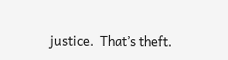justice.  That’s theft.